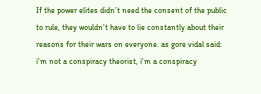If the power elites didn’t need the consent of the public to rule, they wouldn’t have to lie constantly about their reasons for their wars on everyone. as gore vidal said: i'm not a conspiracy theorist, i'm a conspiracy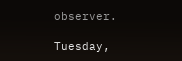observer.

Tuesday,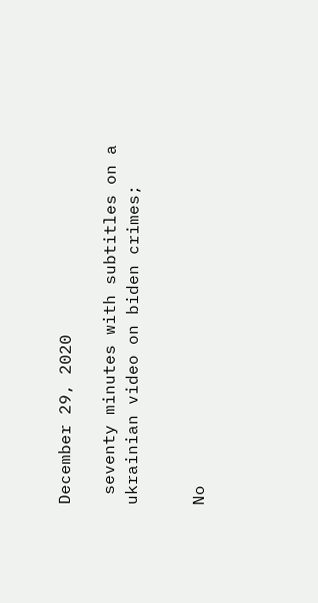December 29, 2020

 seventy minutes with subtitles on a ukrainian video on biden crimes;


No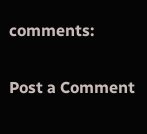comments:

Post a Comment